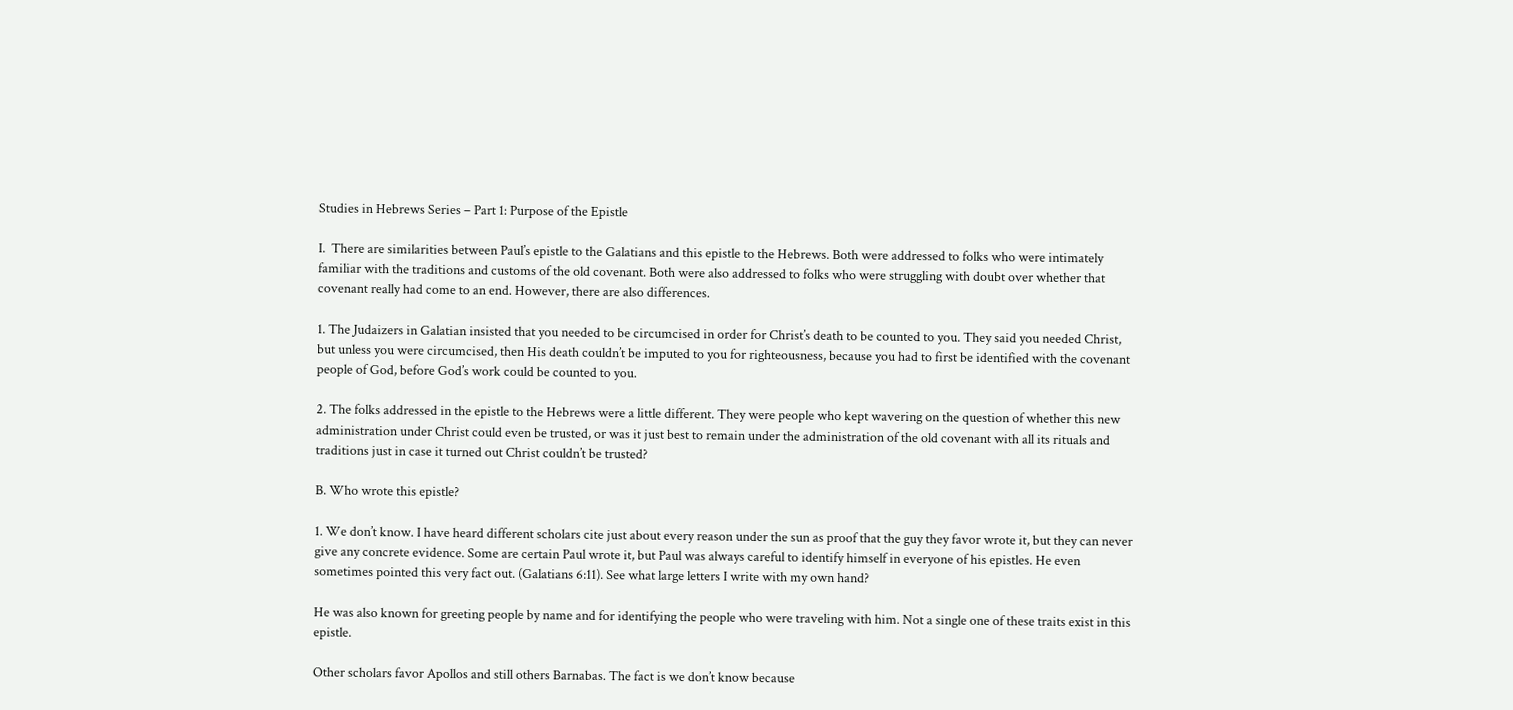Studies in Hebrews Series – Part 1: Purpose of the Epistle

I.  There are similarities between Paul’s epistle to the Galatians and this epistle to the Hebrews. Both were addressed to folks who were intimately familiar with the traditions and customs of the old covenant. Both were also addressed to folks who were struggling with doubt over whether that covenant really had come to an end. However, there are also differences.

1. The Judaizers in Galatian insisted that you needed to be circumcised in order for Christ’s death to be counted to you. They said you needed Christ, but unless you were circumcised, then His death couldn’t be imputed to you for righteousness, because you had to first be identified with the covenant people of God, before God’s work could be counted to you.

2. The folks addressed in the epistle to the Hebrews were a little different. They were people who kept wavering on the question of whether this new administration under Christ could even be trusted, or was it just best to remain under the administration of the old covenant with all its rituals and traditions just in case it turned out Christ couldn’t be trusted?

B. Who wrote this epistle?

1. We don’t know. I have heard different scholars cite just about every reason under the sun as proof that the guy they favor wrote it, but they can never give any concrete evidence. Some are certain Paul wrote it, but Paul was always careful to identify himself in everyone of his epistles. He even sometimes pointed this very fact out. (Galatians 6:11). See what large letters I write with my own hand?

He was also known for greeting people by name and for identifying the people who were traveling with him. Not a single one of these traits exist in this epistle.

Other scholars favor Apollos and still others Barnabas. The fact is we don’t know because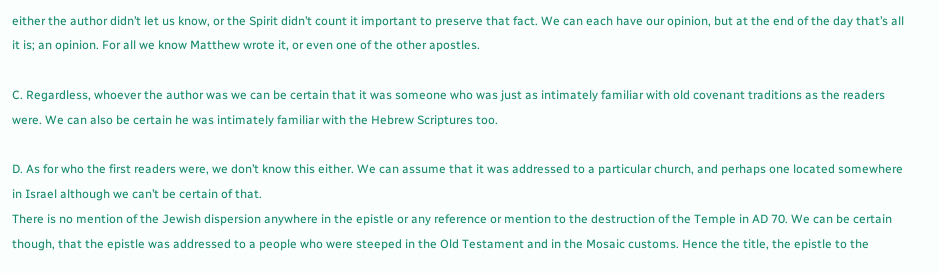either the author didn’t let us know, or the Spirit didn’t count it important to preserve that fact. We can each have our opinion, but at the end of the day that’s all it is; an opinion. For all we know Matthew wrote it, or even one of the other apostles.

C. Regardless, whoever the author was we can be certain that it was someone who was just as intimately familiar with old covenant traditions as the readers were. We can also be certain he was intimately familiar with the Hebrew Scriptures too.

D. As for who the first readers were, we don’t know this either. We can assume that it was addressed to a particular church, and perhaps one located somewhere in Israel although we can’t be certain of that.
There is no mention of the Jewish dispersion anywhere in the epistle or any reference or mention to the destruction of the Temple in AD 70. We can be certain though, that the epistle was addressed to a people who were steeped in the Old Testament and in the Mosaic customs. Hence the title, the epistle to the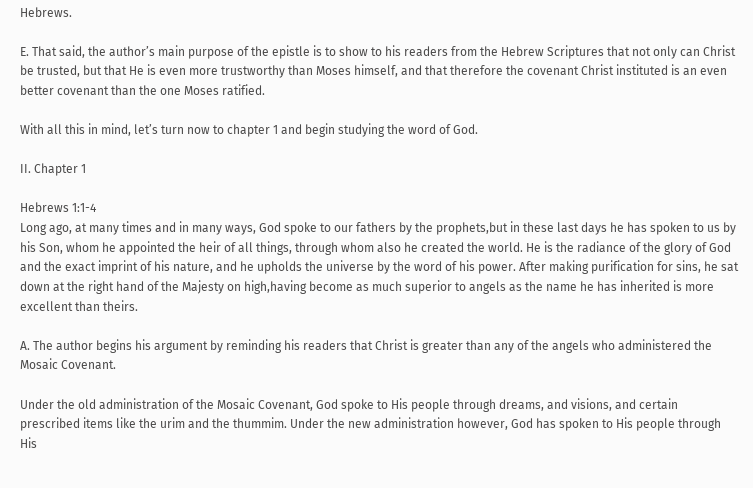Hebrews.

E. That said, the author’s main purpose of the epistle is to show to his readers from the Hebrew Scriptures that not only can Christ be trusted, but that He is even more trustworthy than Moses himself, and that therefore the covenant Christ instituted is an even better covenant than the one Moses ratified.

With all this in mind, let’s turn now to chapter 1 and begin studying the word of God.

II. Chapter 1

Hebrews 1:1-4
Long ago, at many times and in many ways, God spoke to our fathers by the prophets,but in these last days he has spoken to us by his Son, whom he appointed the heir of all things, through whom also he created the world. He is the radiance of the glory of God and the exact imprint of his nature, and he upholds the universe by the word of his power. After making purification for sins, he sat down at the right hand of the Majesty on high,having become as much superior to angels as the name he has inherited is more excellent than theirs.

A. The author begins his argument by reminding his readers that Christ is greater than any of the angels who administered the Mosaic Covenant.

Under the old administration of the Mosaic Covenant, God spoke to His people through dreams, and visions, and certain prescribed items like the urim and the thummim. Under the new administration however, God has spoken to His people through His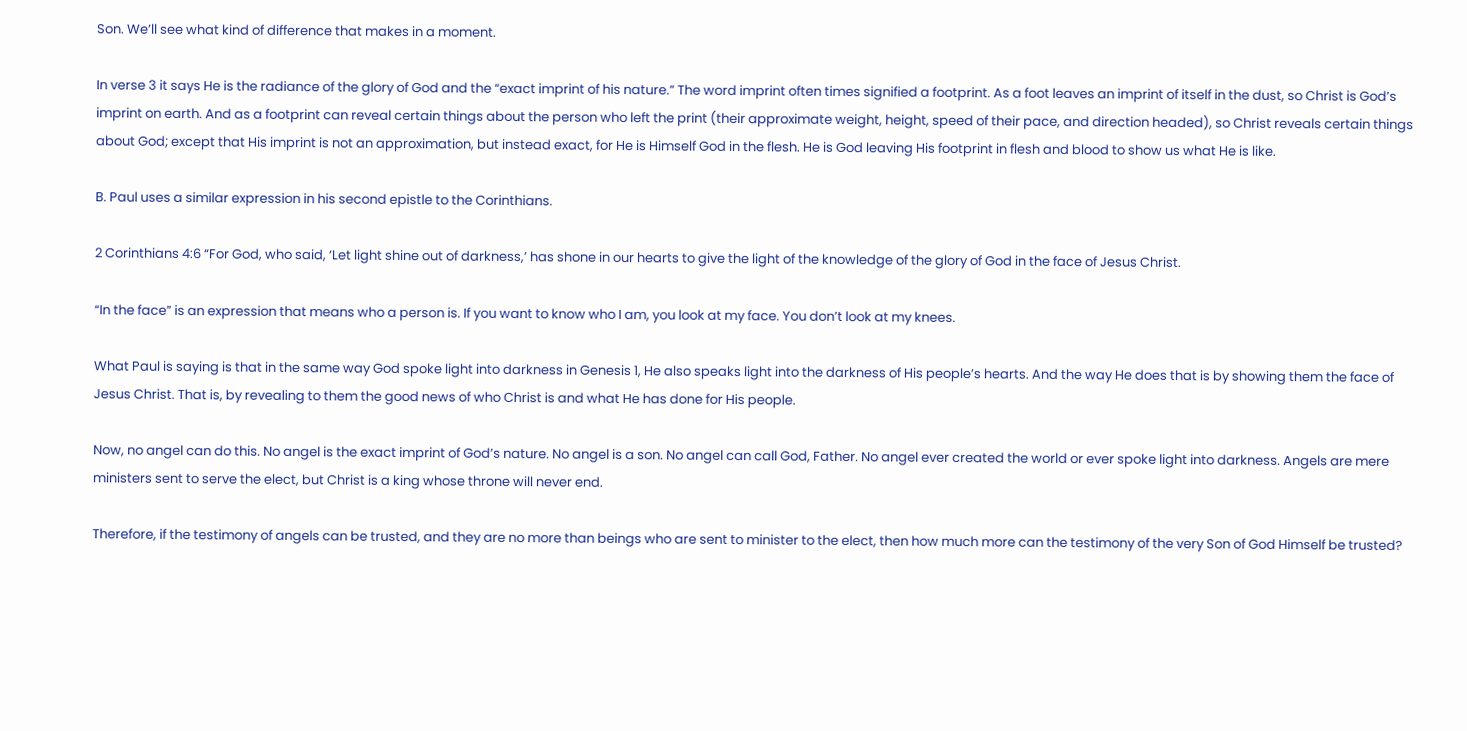Son. We’ll see what kind of difference that makes in a moment.

In verse 3 it says He is the radiance of the glory of God and the “exact imprint of his nature.” The word imprint often times signified a footprint. As a foot leaves an imprint of itself in the dust, so Christ is God’s imprint on earth. And as a footprint can reveal certain things about the person who left the print (their approximate weight, height, speed of their pace, and direction headed), so Christ reveals certain things about God; except that His imprint is not an approximation, but instead exact, for He is Himself God in the flesh. He is God leaving His footprint in flesh and blood to show us what He is like.

B. Paul uses a similar expression in his second epistle to the Corinthians.

2 Corinthians 4:6 “For God, who said, ‘Let light shine out of darkness,’ has shone in our hearts to give the light of the knowledge of the glory of God in the face of Jesus Christ.

“In the face” is an expression that means who a person is. If you want to know who I am, you look at my face. You don’t look at my knees.

What Paul is saying is that in the same way God spoke light into darkness in Genesis 1, He also speaks light into the darkness of His people’s hearts. And the way He does that is by showing them the face of Jesus Christ. That is, by revealing to them the good news of who Christ is and what He has done for His people.

Now, no angel can do this. No angel is the exact imprint of God’s nature. No angel is a son. No angel can call God, Father. No angel ever created the world or ever spoke light into darkness. Angels are mere ministers sent to serve the elect, but Christ is a king whose throne will never end.

Therefore, if the testimony of angels can be trusted, and they are no more than beings who are sent to minister to the elect, then how much more can the testimony of the very Son of God Himself be trusted?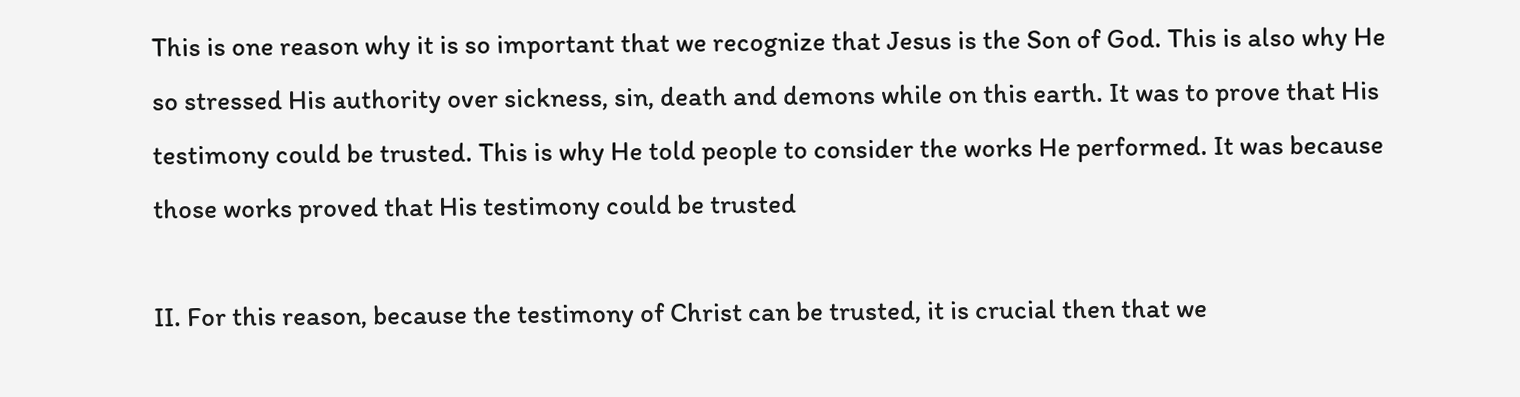This is one reason why it is so important that we recognize that Jesus is the Son of God. This is also why He so stressed His authority over sickness, sin, death and demons while on this earth. It was to prove that His testimony could be trusted. This is why He told people to consider the works He performed. It was because those works proved that His testimony could be trusted

II. For this reason, because the testimony of Christ can be trusted, it is crucial then that we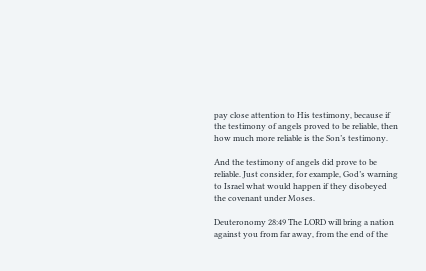pay close attention to His testimony, because if the testimony of angels proved to be reliable, then how much more reliable is the Son’s testimony.

And the testimony of angels did prove to be reliable. Just consider, for example, God’s warning to Israel what would happen if they disobeyed the covenant under Moses.

Deuteronomy 28:49 The LORD will bring a nation against you from far away, from the end of the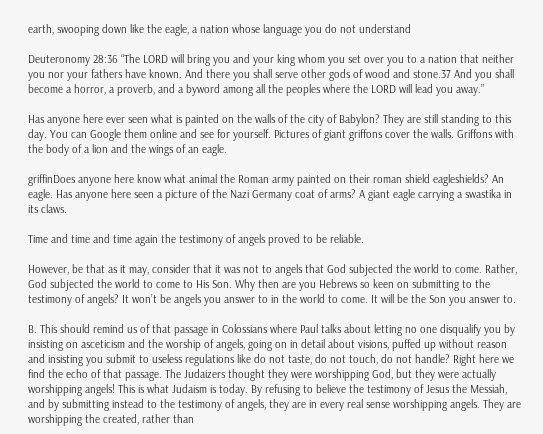earth, swooping down like the eagle, a nation whose language you do not understand

Deuteronomy 28:36 “The LORD will bring you and your king whom you set over you to a nation that neither you nor your fathers have known. And there you shall serve other gods of wood and stone.37 And you shall become a horror, a proverb, and a byword among all the peoples where the LORD will lead you away.”

Has anyone here ever seen what is painted on the walls of the city of Babylon? They are still standing to this day. You can Google them online and see for yourself. Pictures of giant griffons cover the walls. Griffons with the body of a lion and the wings of an eagle.

griffinDoes anyone here know what animal the Roman army painted on their roman shield eagleshields? An eagle. Has anyone here seen a picture of the Nazi Germany coat of arms? A giant eagle carrying a swastika in its claws.

Time and time and time again the testimony of angels proved to be reliable.

However, be that as it may, consider that it was not to angels that God subjected the world to come. Rather, God subjected the world to come to His Son. Why then are you Hebrews so keen on submitting to the testimony of angels? It won’t be angels you answer to in the world to come. It will be the Son you answer to.

B. This should remind us of that passage in Colossians where Paul talks about letting no one disqualify you by insisting on asceticism and the worship of angels, going on in detail about visions, puffed up without reason and insisting you submit to useless regulations like do not taste, do not touch, do not handle? Right here we find the echo of that passage. The Judaizers thought they were worshipping God, but they were actually worshipping angels! This is what Judaism is today. By refusing to believe the testimony of Jesus the Messiah, and by submitting instead to the testimony of angels, they are in every real sense worshipping angels. They are worshipping the created, rather than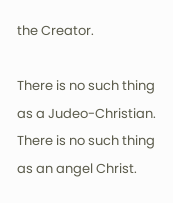the Creator.

There is no such thing as a Judeo-Christian. There is no such thing as an angel Christ.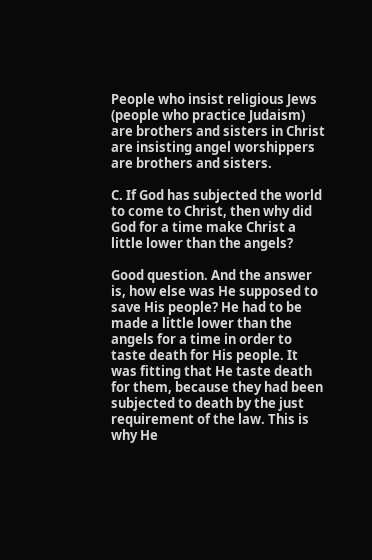People who insist religious Jews (people who practice Judaism) are brothers and sisters in Christ are insisting angel worshippers are brothers and sisters.

C. If God has subjected the world to come to Christ, then why did God for a time make Christ a little lower than the angels?

Good question. And the answer is, how else was He supposed to save His people? He had to be made a little lower than the angels for a time in order to taste death for His people. It was fitting that He taste death for them, because they had been subjected to death by the just requirement of the law. This is why He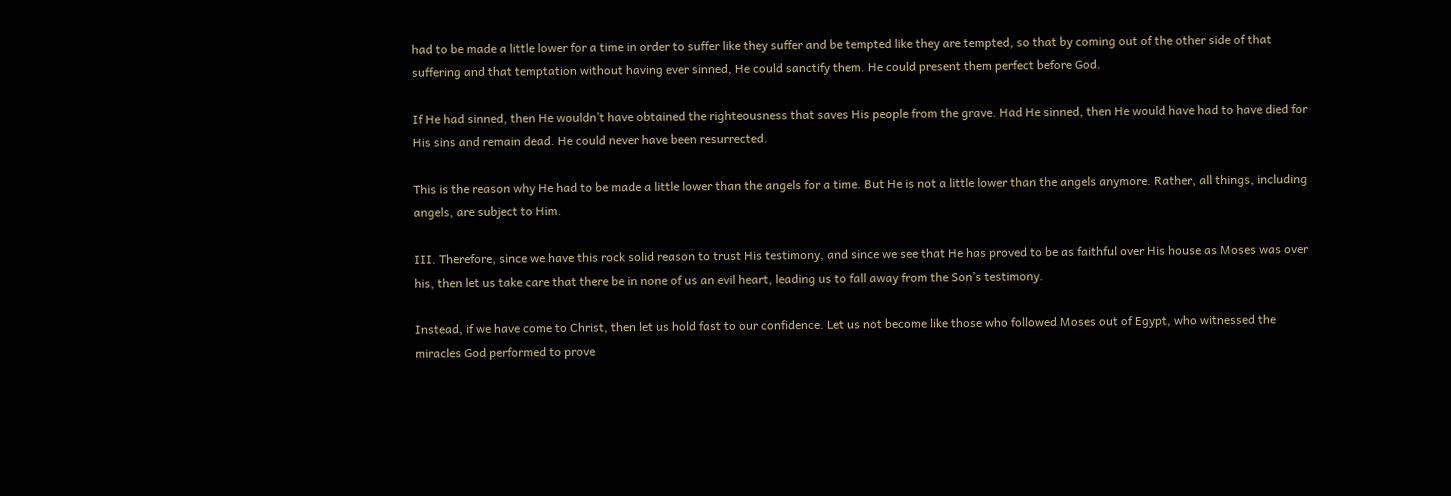had to be made a little lower for a time in order to suffer like they suffer and be tempted like they are tempted, so that by coming out of the other side of that suffering and that temptation without having ever sinned, He could sanctify them. He could present them perfect before God.

If He had sinned, then He wouldn’t have obtained the righteousness that saves His people from the grave. Had He sinned, then He would have had to have died for His sins and remain dead. He could never have been resurrected.

This is the reason why He had to be made a little lower than the angels for a time. But He is not a little lower than the angels anymore. Rather, all things, including angels, are subject to Him.

III. Therefore, since we have this rock solid reason to trust His testimony, and since we see that He has proved to be as faithful over His house as Moses was over his, then let us take care that there be in none of us an evil heart, leading us to fall away from the Son’s testimony.

Instead, if we have come to Christ, then let us hold fast to our confidence. Let us not become like those who followed Moses out of Egypt, who witnessed the miracles God performed to prove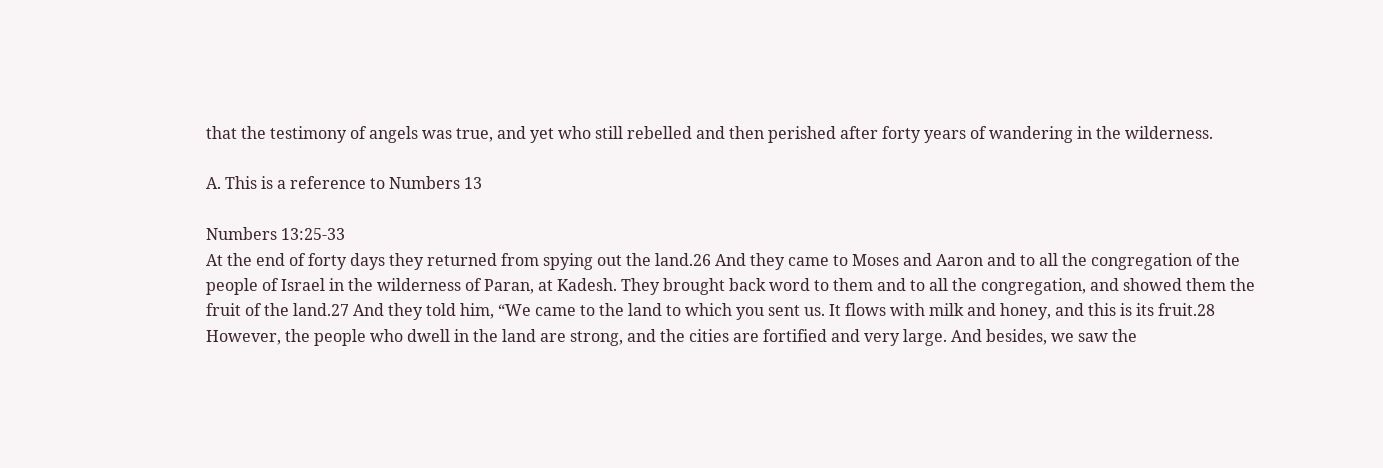that the testimony of angels was true, and yet who still rebelled and then perished after forty years of wandering in the wilderness.

A. This is a reference to Numbers 13

Numbers 13:25-33
At the end of forty days they returned from spying out the land.26 And they came to Moses and Aaron and to all the congregation of the people of Israel in the wilderness of Paran, at Kadesh. They brought back word to them and to all the congregation, and showed them the fruit of the land.27 And they told him, “We came to the land to which you sent us. It flows with milk and honey, and this is its fruit.28 However, the people who dwell in the land are strong, and the cities are fortified and very large. And besides, we saw the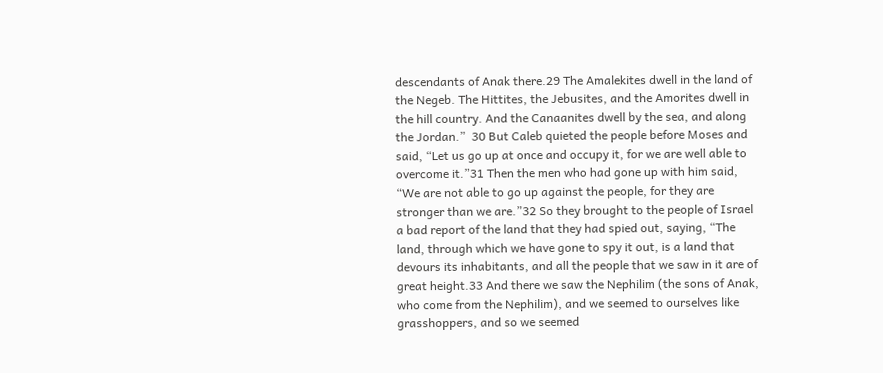descendants of Anak there.29 The Amalekites dwell in the land of the Negeb. The Hittites, the Jebusites, and the Amorites dwell in the hill country. And the Canaanites dwell by the sea, and along the Jordan.”  30 But Caleb quieted the people before Moses and said, “Let us go up at once and occupy it, for we are well able to overcome it.”31 Then the men who had gone up with him said, “We are not able to go up against the people, for they are stronger than we are.”32 So they brought to the people of Israel a bad report of the land that they had spied out, saying, “The land, through which we have gone to spy it out, is a land that devours its inhabitants, and all the people that we saw in it are of great height.33 And there we saw the Nephilim (the sons of Anak, who come from the Nephilim), and we seemed to ourselves like grasshoppers, and so we seemed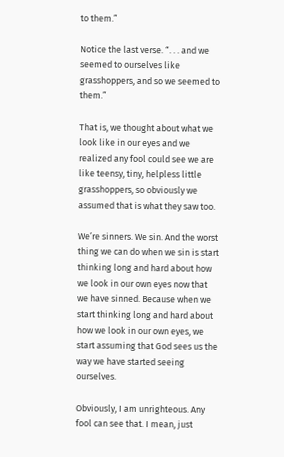to them.”

Notice the last verse. “. . . and we seemed to ourselves like grasshoppers, and so we seemed to them.”

That is, we thought about what we look like in our eyes and we realized any fool could see we are like teensy, tiny, helpless little grasshoppers, so obviously we assumed that is what they saw too.

We’re sinners. We sin. And the worst thing we can do when we sin is start thinking long and hard about how we look in our own eyes now that we have sinned. Because when we start thinking long and hard about how we look in our own eyes, we start assuming that God sees us the way we have started seeing ourselves.

Obviously, I am unrighteous. Any fool can see that. I mean, just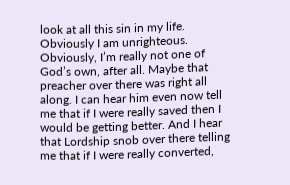look at all this sin in my life. Obviously I am unrighteous. Obviously, I’m really not one of God’s own, after all. Maybe that preacher over there was right all along. I can hear him even now tell me that if I were really saved then I would be getting better. And I hear that Lordship snob over there telling me that if I were really converted,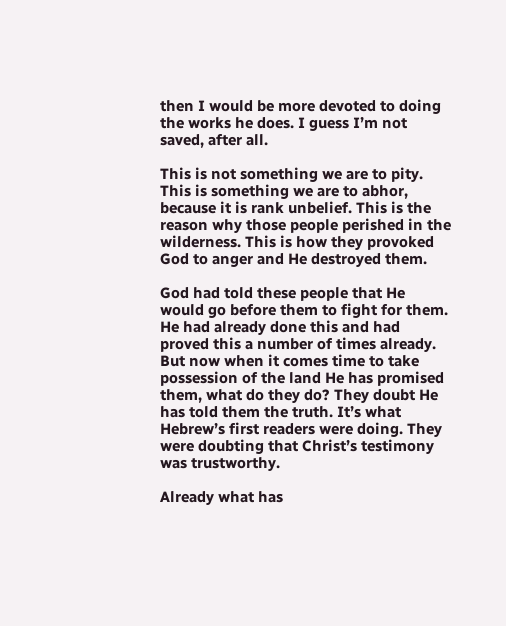then I would be more devoted to doing the works he does. I guess I’m not saved, after all.

This is not something we are to pity. This is something we are to abhor, because it is rank unbelief. This is the reason why those people perished in the wilderness. This is how they provoked God to anger and He destroyed them.

God had told these people that He would go before them to fight for them. He had already done this and had proved this a number of times already. But now when it comes time to take possession of the land He has promised them, what do they do? They doubt He has told them the truth. It’s what Hebrew’s first readers were doing. They were doubting that Christ’s testimony was trustworthy.

Already what has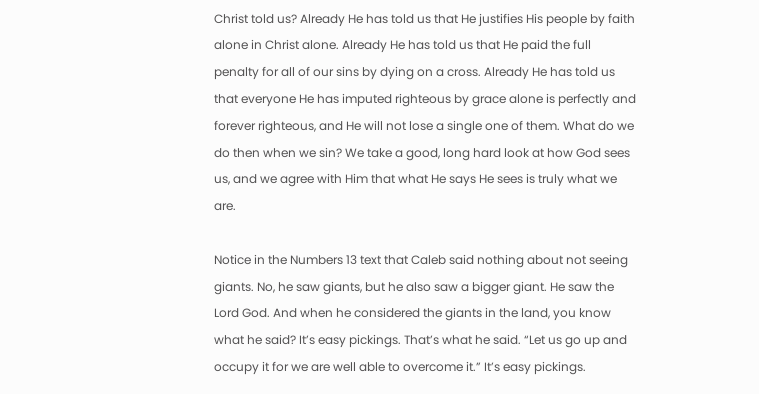Christ told us? Already He has told us that He justifies His people by faith alone in Christ alone. Already He has told us that He paid the full penalty for all of our sins by dying on a cross. Already He has told us that everyone He has imputed righteous by grace alone is perfectly and forever righteous, and He will not lose a single one of them. What do we do then when we sin? We take a good, long hard look at how God sees us, and we agree with Him that what He says He sees is truly what we are.

Notice in the Numbers 13 text that Caleb said nothing about not seeing giants. No, he saw giants, but he also saw a bigger giant. He saw the Lord God. And when he considered the giants in the land, you know what he said? It’s easy pickings. That’s what he said. “Let us go up and occupy it for we are well able to overcome it.” It’s easy pickings.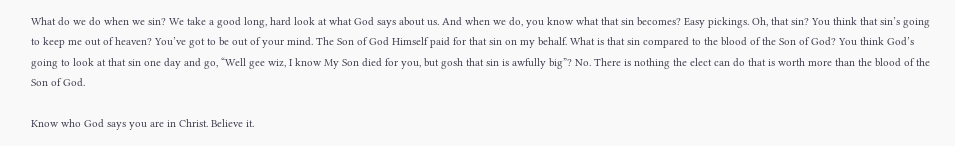What do we do when we sin? We take a good long, hard look at what God says about us. And when we do, you know what that sin becomes? Easy pickings. Oh, that sin? You think that sin’s going to keep me out of heaven? You’ve got to be out of your mind. The Son of God Himself paid for that sin on my behalf. What is that sin compared to the blood of the Son of God? You think God’s going to look at that sin one day and go, “Well gee wiz, I know My Son died for you, but gosh that sin is awfully big”? No. There is nothing the elect can do that is worth more than the blood of the Son of God.

Know who God says you are in Christ. Believe it.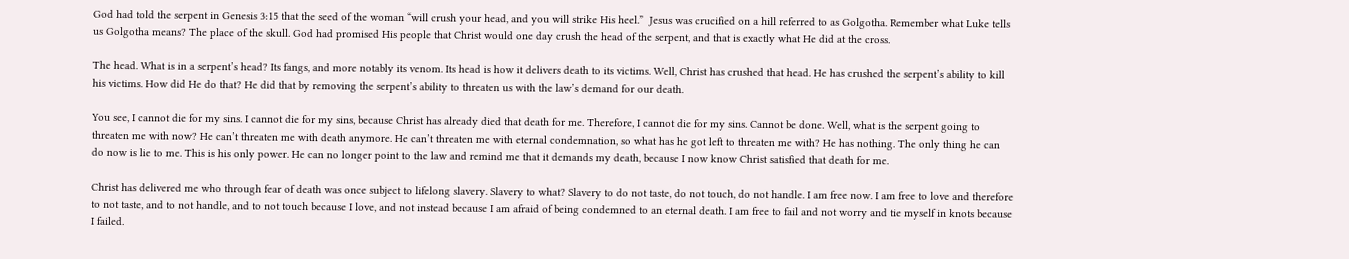God had told the serpent in Genesis 3:15 that the seed of the woman “will crush your head, and you will strike His heel.”  Jesus was crucified on a hill referred to as Golgotha. Remember what Luke tells us Golgotha means? The place of the skull. God had promised His people that Christ would one day crush the head of the serpent, and that is exactly what He did at the cross.

The head. What is in a serpent’s head? Its fangs, and more notably its venom. Its head is how it delivers death to its victims. Well, Christ has crushed that head. He has crushed the serpent’s ability to kill his victims. How did He do that? He did that by removing the serpent’s ability to threaten us with the law’s demand for our death.

You see, I cannot die for my sins. I cannot die for my sins, because Christ has already died that death for me. Therefore, I cannot die for my sins. Cannot be done. Well, what is the serpent going to threaten me with now? He can’t threaten me with death anymore. He can’t threaten me with eternal condemnation, so what has he got left to threaten me with? He has nothing. The only thing he can do now is lie to me. This is his only power. He can no longer point to the law and remind me that it demands my death, because I now know Christ satisfied that death for me.

Christ has delivered me who through fear of death was once subject to lifelong slavery. Slavery to what? Slavery to do not taste, do not touch, do not handle. I am free now. I am free to love and therefore to not taste, and to not handle, and to not touch because I love, and not instead because I am afraid of being condemned to an eternal death. I am free to fail and not worry and tie myself in knots because I failed.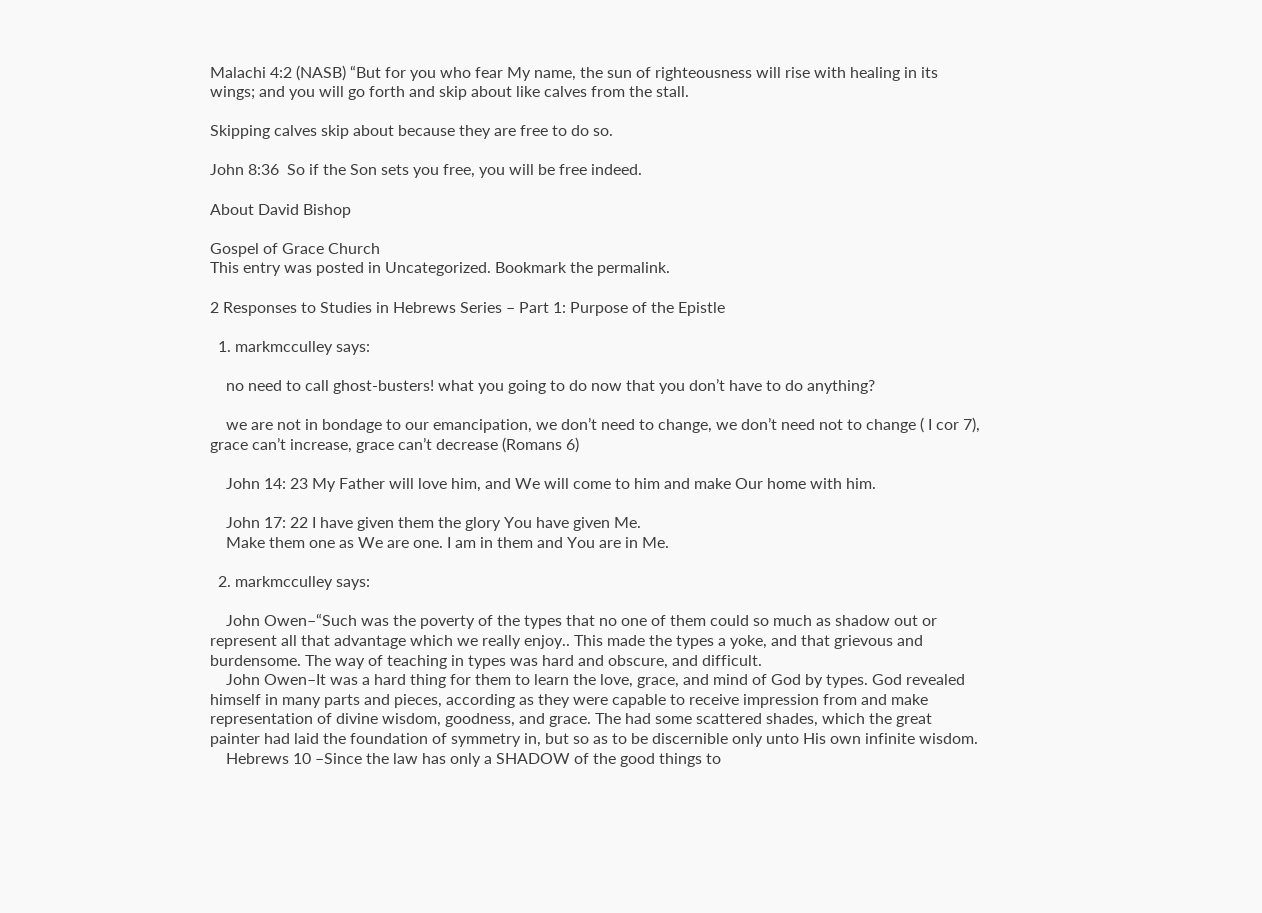Malachi 4:2 (NASB) “But for you who fear My name, the sun of righteousness will rise with healing in its wings; and you will go forth and skip about like calves from the stall.

Skipping calves skip about because they are free to do so.

John 8:36  So if the Son sets you free, you will be free indeed.

About David Bishop

Gospel of Grace Church
This entry was posted in Uncategorized. Bookmark the permalink.

2 Responses to Studies in Hebrews Series – Part 1: Purpose of the Epistle

  1. markmcculley says:

    no need to call ghost-busters! what you going to do now that you don’t have to do anything?

    we are not in bondage to our emancipation, we don’t need to change, we don’t need not to change ( I cor 7), grace can’t increase, grace can’t decrease (Romans 6)

    John 14: 23 My Father will love him, and We will come to him and make Our home with him.

    John 17: 22 I have given them the glory You have given Me.
    Make them one as We are one. I am in them and You are in Me.

  2. markmcculley says:

    John Owen–“Such was the poverty of the types that no one of them could so much as shadow out or represent all that advantage which we really enjoy.. This made the types a yoke, and that grievous and burdensome. The way of teaching in types was hard and obscure, and difficult.
    John Owen–It was a hard thing for them to learn the love, grace, and mind of God by types. God revealed himself in many parts and pieces, according as they were capable to receive impression from and make representation of divine wisdom, goodness, and grace. The had some scattered shades, which the great painter had laid the foundation of symmetry in, but so as to be discernible only unto His own infinite wisdom.
    Hebrews 10 –Since the law has only a SHADOW of the good things to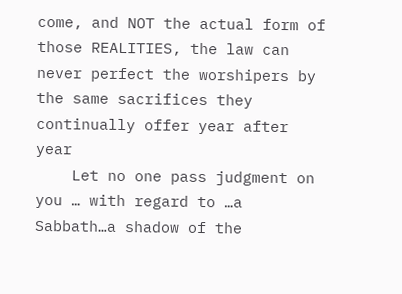come, and NOT the actual form of those REALITIES, the law can never perfect the worshipers by the same sacrifices they continually offer year after year
    Let no one pass judgment on you … with regard to …a Sabbath…a shadow of the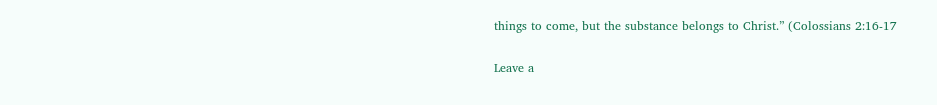things to come, but the substance belongs to Christ.” (Colossians 2:16-17

Leave a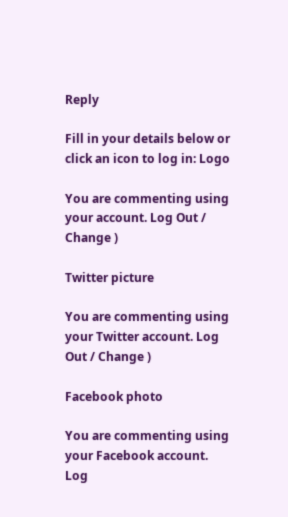Reply

Fill in your details below or click an icon to log in: Logo

You are commenting using your account. Log Out / Change )

Twitter picture

You are commenting using your Twitter account. Log Out / Change )

Facebook photo

You are commenting using your Facebook account. Log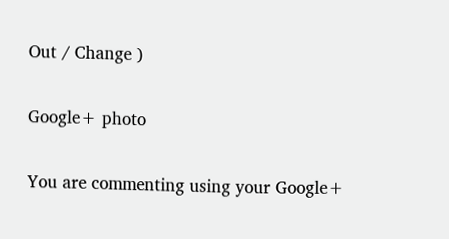Out / Change )

Google+ photo

You are commenting using your Google+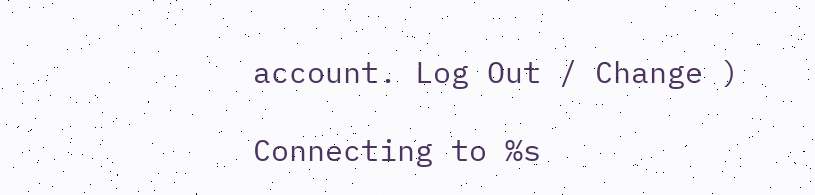account. Log Out / Change )

Connecting to %s